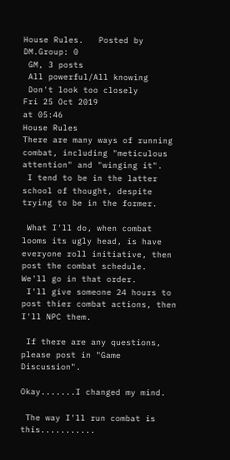House Rules.   Posted by DM.Group: 0
 GM, 3 posts
 All powerful/All knowing
 Don't look too closely
Fri 25 Oct 2019
at 05:46
House Rules
There are many ways of running combat, including "meticulous attention" and "winging it".
 I tend to be in the latter school of thought, despite trying to be in the former.

 What I'll do, when combat looms its ugly head, is have everyone roll initiative, then post the combat schedule.  We'll go in that order.
 I'll give someone 24 hours to post thier combat actions, then I'll NPC them.

 If there are any questions, please post in "Game Discussion".

Okay.......I changed my mind.

 The way I'll run combat is this...........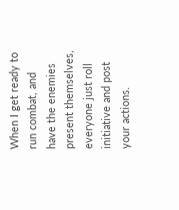When I get ready to run combat, and have the enemies present themselves, everyone just roll initiative and post your actions.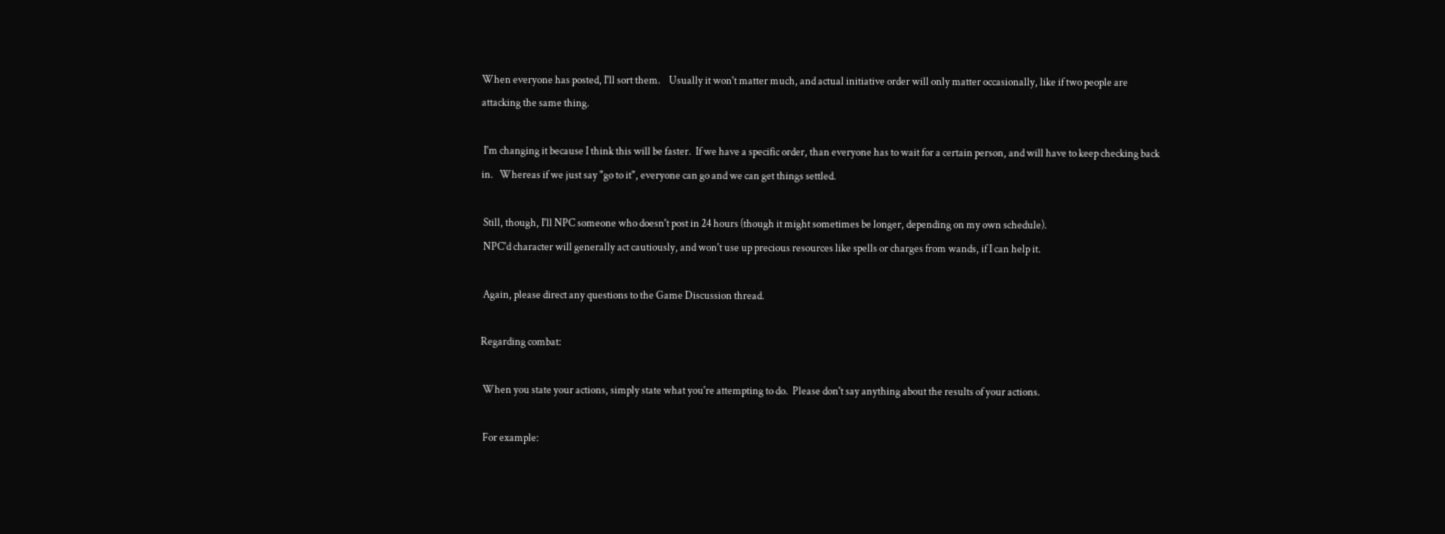When everyone has posted, I'll sort them.    Usually it won't matter much, and actual initiative order will only matter occasionally, like if two people are attacking the same thing.

 I'm changing it because I think this will be faster.  If we have a specific order, than everyone has to wait for a certain person, and will have to keep checking back in.   Whereas if we just say "go to it", everyone can go and we can get things settled.

 Still, though, I'll NPC someone who doesn't post in 24 hours (though it might sometimes be longer, depending on my own schedule).
 NPC'd character will generally act cautiously, and won't use up precious resources like spells or charges from wands, if I can help it.

 Again, please direct any questions to the Game Discussion thread.

Regarding combat:

 When you state your actions, simply state what you're attempting to do.  Please don't say anything about the results of your actions.

 For example: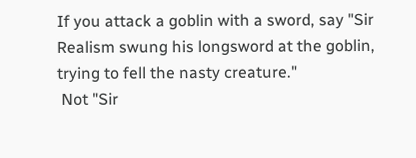If you attack a goblin with a sword, say "Sir Realism swung his longsword at the goblin, trying to fell the nasty creature."
 Not "Sir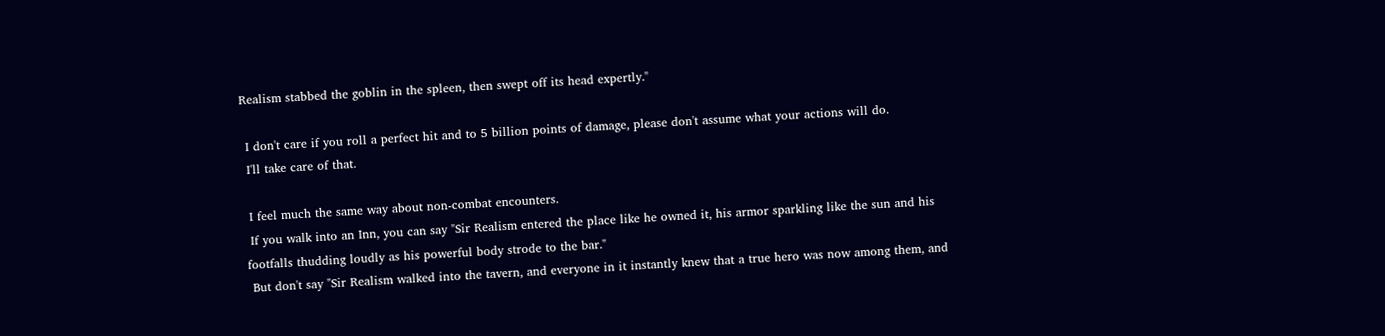Realism stabbed the goblin in the spleen, then swept off its head expertly."

 I don't care if you roll a perfect hit and to 5 billion points of damage, please don't assume what your actions will do.
 I'll take care of that.

 I feel much the same way about non-combat encounters.
 If you walk into an Inn, you can say "Sir Realism entered the place like he owned it, his armor sparkling like the sun and his footfalls thudding loudly as his powerful body strode to the bar."
 But don't say "Sir Realism walked into the tavern, and everyone in it instantly knew that a true hero was now among them, and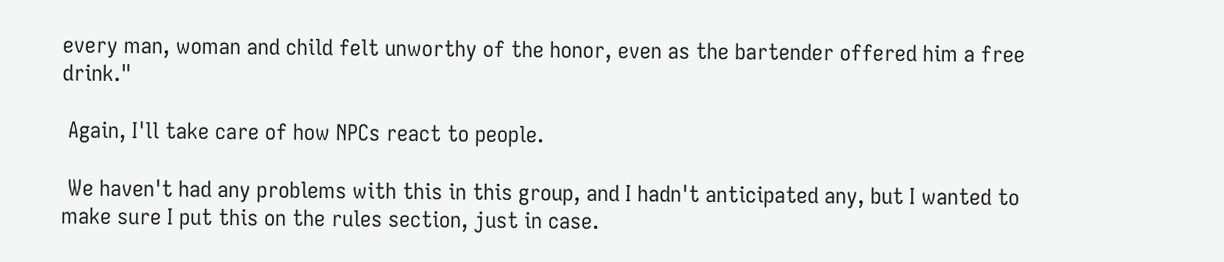every man, woman and child felt unworthy of the honor, even as the bartender offered him a free drink."

 Again, I'll take care of how NPCs react to people.

 We haven't had any problems with this in this group, and I hadn't anticipated any, but I wanted to make sure I put this on the rules section, just in case.